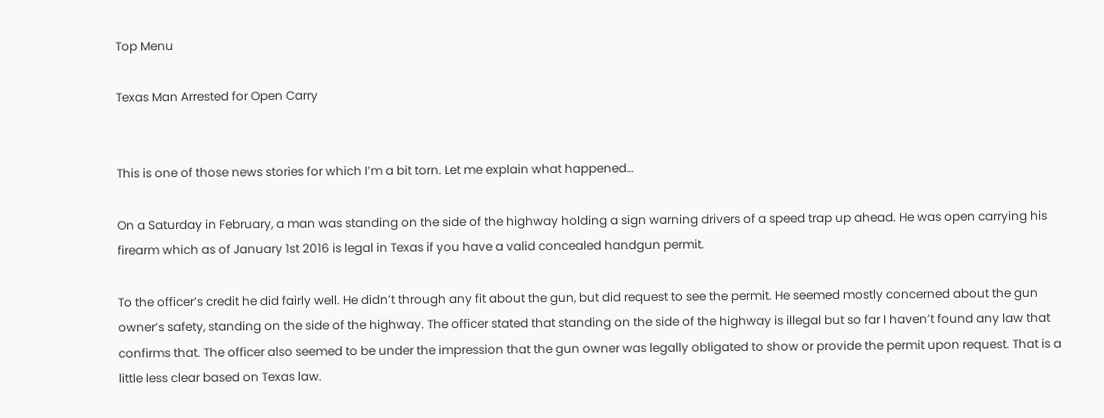Top Menu

Texas Man Arrested for Open Carry


This is one of those news stories for which I’m a bit torn. Let me explain what happened…

On a Saturday in February, a man was standing on the side of the highway holding a sign warning drivers of a speed trap up ahead. He was open carrying his firearm which as of January 1st 2016 is legal in Texas if you have a valid concealed handgun permit.

To the officer’s credit he did fairly well. He didn’t through any fit about the gun, but did request to see the permit. He seemed mostly concerned about the gun owner’s safety, standing on the side of the highway. The officer stated that standing on the side of the highway is illegal but so far I haven’t found any law that confirms that. The officer also seemed to be under the impression that the gun owner was legally obligated to show or provide the permit upon request. That is a little less clear based on Texas law.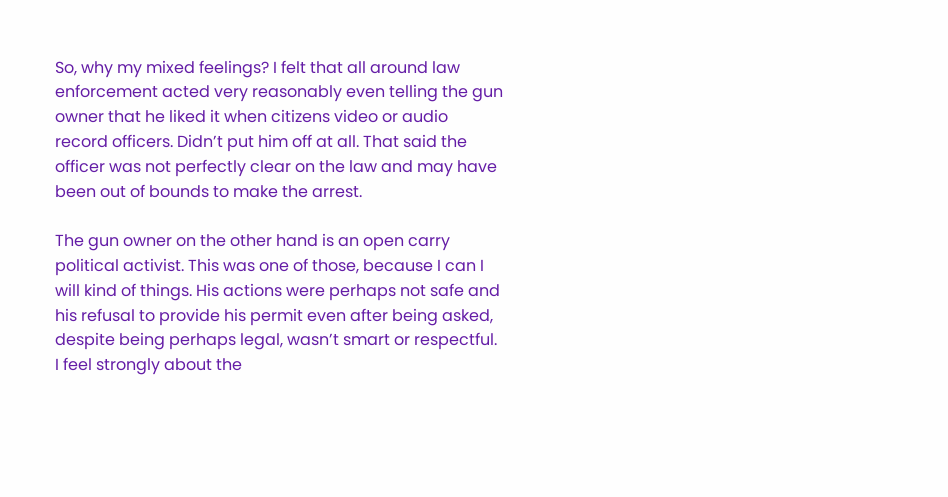So, why my mixed feelings? I felt that all around law enforcement acted very reasonably even telling the gun owner that he liked it when citizens video or audio record officers. Didn’t put him off at all. That said the officer was not perfectly clear on the law and may have been out of bounds to make the arrest.

The gun owner on the other hand is an open carry political activist. This was one of those, because I can I will kind of things. His actions were perhaps not safe and his refusal to provide his permit even after being asked, despite being perhaps legal, wasn’t smart or respectful. I feel strongly about the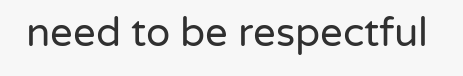need to be respectful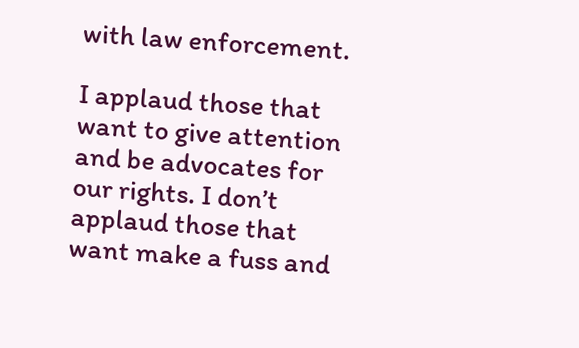with law enforcement.

I applaud those that want to give attention and be advocates for our rights. I don’t applaud those that want make a fuss and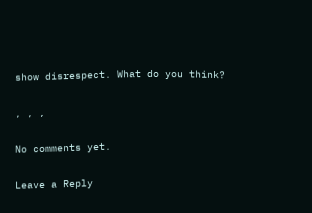show disrespect. What do you think?

, , ,

No comments yet.

Leave a Reply